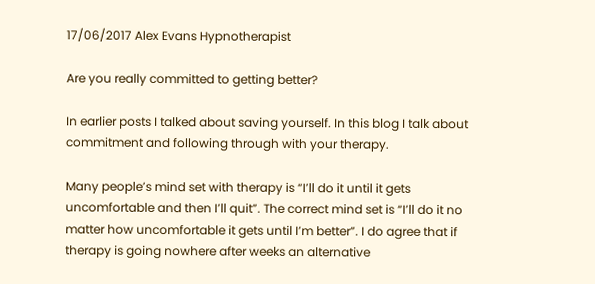17/06/2017 Alex Evans Hypnotherapist

Are you really committed to getting better?

In earlier posts I talked about saving yourself. In this blog I talk about commitment and following through with your therapy.

Many people’s mind set with therapy is “I’ll do it until it gets uncomfortable and then I’ll quit”. The correct mind set is “I’ll do it no matter how uncomfortable it gets until I’m better”. I do agree that if therapy is going nowhere after weeks an alternative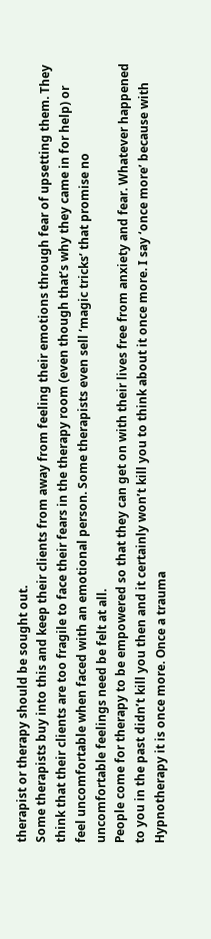therapist or therapy should be sought out.
Some therapists buy into this and keep their clients from away from feeling their emotions through fear of upsetting them. They think that their clients are too fragile to face their fears in the therapy room (even though that’s why they came in for help) or feel uncomfortable when faced with an emotional person. Some therapists even sell ‘magic tricks’ that promise no uncomfortable feelings need be felt at all.
People come for therapy to be empowered so that they can get on with their lives free from anxiety and fear. Whatever happened to you in the past didn’t kill you then and it certainly won’t kill you to think about it once more. I say ‘once more’ because with Hypnotherapy it is once more. Once a trauma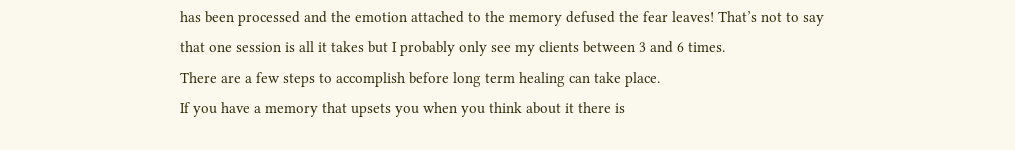has been processed and the emotion attached to the memory defused the fear leaves! That’s not to say that one session is all it takes but I probably only see my clients between 3 and 6 times.
There are a few steps to accomplish before long term healing can take place.
If you have a memory that upsets you when you think about it there is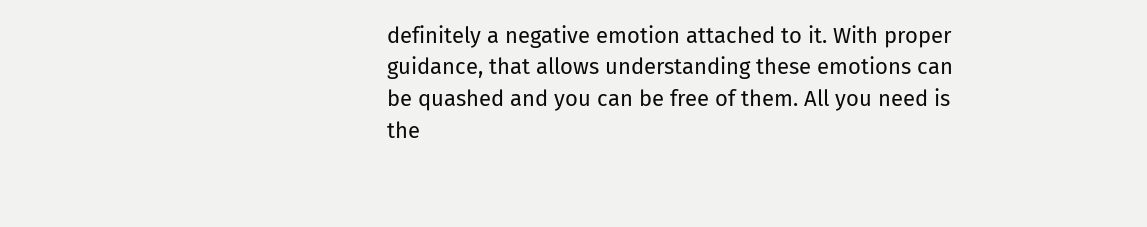definitely a negative emotion attached to it. With proper guidance, that allows understanding these emotions can be quashed and you can be free of them. All you need is the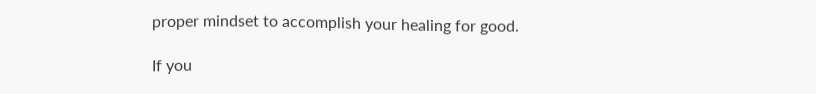proper mindset to accomplish your healing for good.

If you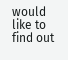would like to find out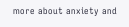more about anxiety and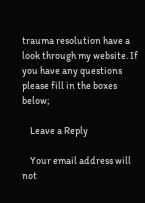trauma resolution have a look through my website. If you have any questions please fill in the boxes below;

    Leave a Reply

    Your email address will not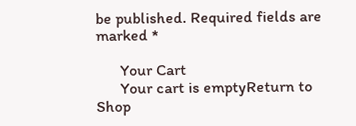be published. Required fields are marked *

      Your Cart
      Your cart is emptyReturn to Shop